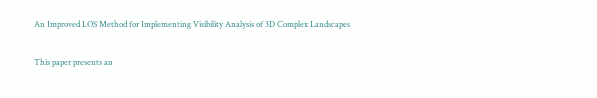An Improved LOS Method for Implementing Visibility Analysis of 3D Complex Landscapes


This paper presents an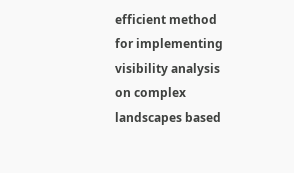efficient method for implementing visibility analysis on complex landscapes based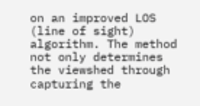on an improved LOS (line of sight) algorithm. The method not only determines the viewshed through capturing the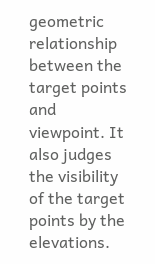geometric relationship between the target points and viewpoint. It also judges the visibility of the target points by the elevations.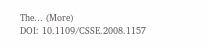The… (More)
DOI: 10.1109/CSSE.2008.1157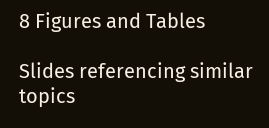8 Figures and Tables

Slides referencing similar topics